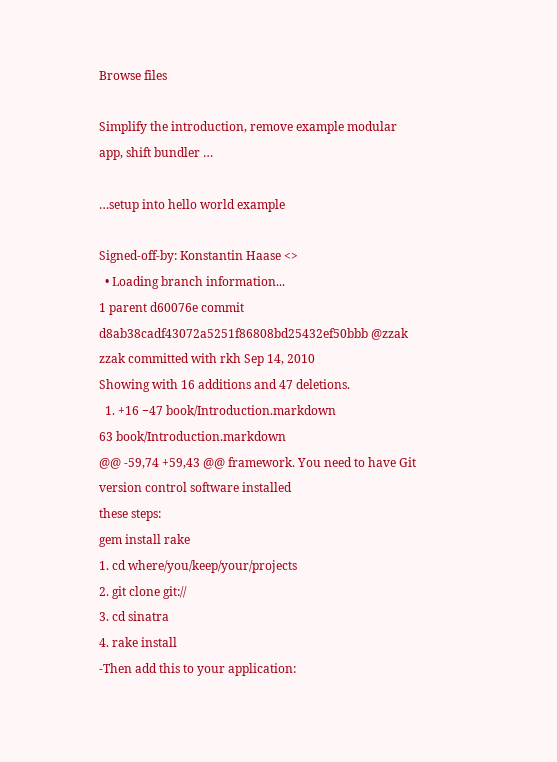Browse files

Simplify the introduction, remove example modular app, shift bundler …

…setup into hello world example

Signed-off-by: Konstantin Haase <>
  • Loading branch information...
1 parent d60076e commit d8ab38cadf43072a5251f86808bd25432ef50bbb @zzak zzak committed with rkh Sep 14, 2010
Showing with 16 additions and 47 deletions.
  1. +16 −47 book/Introduction.markdown
63 book/Introduction.markdown
@@ -59,74 +59,43 @@ framework. You need to have Git version control software installed
these steps:
gem install rake
1. cd where/you/keep/your/projects
2. git clone git://
3. cd sinatra
4. rake install
-Then add this to your application: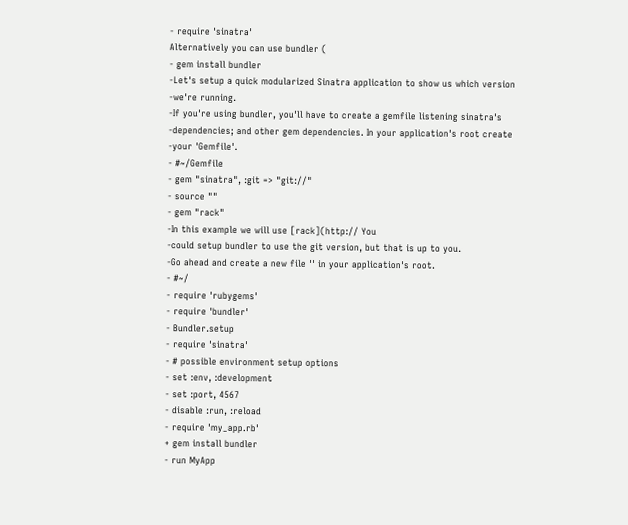- require 'sinatra'
Alternatively you can use bundler (
- gem install bundler
-Let's setup a quick modularized Sinatra application to show us which version
-we're running.
-If you're using bundler, you'll have to create a gemfile listening sinatra's
-dependencies; and other gem dependencies. In your application's root create
-your 'Gemfile'.
- #~/Gemfile
- gem "sinatra", :git => "git://"
- source ""
- gem "rack"
-In this example we will use [rack](http:// You
-could setup bundler to use the git version, but that is up to you.
-Go ahead and create a new file '' in your application's root.
- #~/
- require 'rubygems'
- require 'bundler'
- Bundler.setup
- require 'sinatra'
- # possible environment setup options
- set :env, :development
- set :port, 4567
- disable :run, :reload
- require 'my_app.rb'
+ gem install bundler
- run MyApp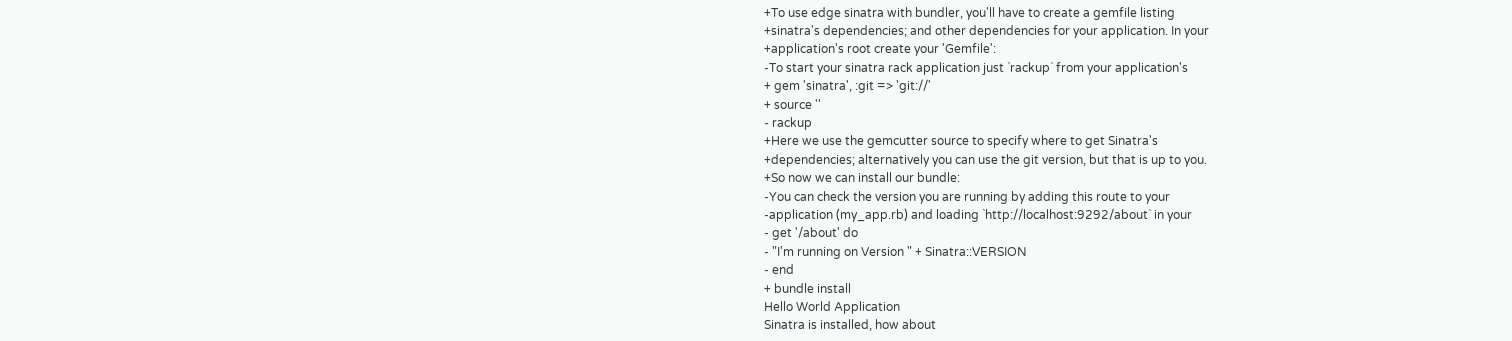+To use edge sinatra with bundler, you'll have to create a gemfile listing
+sinatra's dependencies; and other dependencies for your application. In your
+application's root create your 'Gemfile':
-To start your sinatra rack application just `rackup` from your application's
+ gem 'sinatra', :git => 'git://'
+ source ''
- rackup
+Here we use the gemcutter source to specify where to get Sinatra's
+dependencies; alternatively you can use the git version, but that is up to you.
+So now we can install our bundle:
-You can check the version you are running by adding this route to your
-application (my_app.rb) and loading `http://localhost:9292/about` in your
- get '/about' do
- "I'm running on Version " + Sinatra::VERSION
- end
+ bundle install
Hello World Application
Sinatra is installed, how about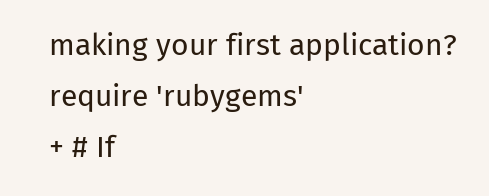making your first application?
require 'rubygems'
+ # If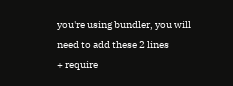you're using bundler, you will need to add these 2 lines
+ require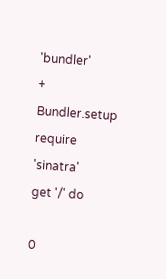'bundler'
+ Bundler.setup
require 'sinatra'
get '/' do

0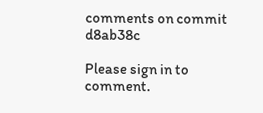comments on commit d8ab38c

Please sign in to comment.